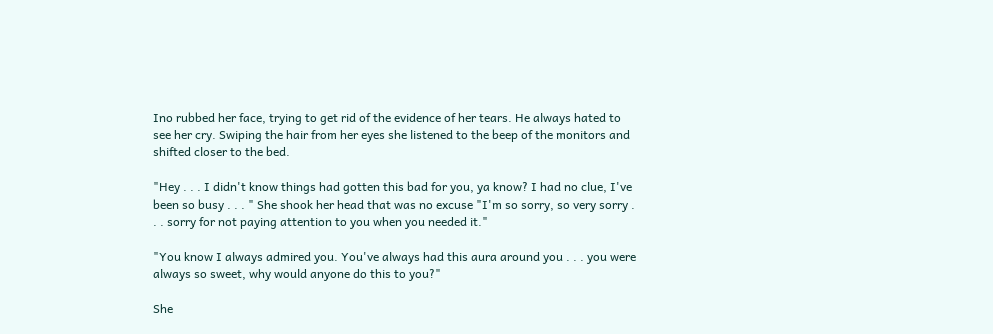Ino rubbed her face, trying to get rid of the evidence of her tears. He always hated to see her cry. Swiping the hair from her eyes she listened to the beep of the monitors and shifted closer to the bed.

"Hey . . . I didn't know things had gotten this bad for you, ya know? I had no clue, I've been so busy . . . " She shook her head that was no excuse "I'm so sorry, so very sorry . . . sorry for not paying attention to you when you needed it."

"You know I always admired you. You've always had this aura around you . . . you were always so sweet, why would anyone do this to you?"

She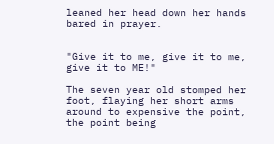leaned her head down her hands bared in prayer.


"Give it to me, give it to me, give it to ME!"

The seven year old stomped her foot, flaying her short arms around to expensive the point, the point being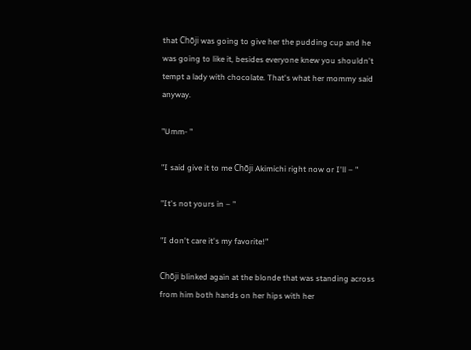that Chōji was going to give her the pudding cup and he was going to like it, besides everyone knew you shouldn't tempt a lady with chocolate. That's what her mommy said anyway.

"Umm- "

"I said give it to me Chōji Akimichi right now or I'll – "

"It's not yours in – "

"I don't care it's my favorite!"

Chōji blinked again at the blonde that was standing across from him both hands on her hips with her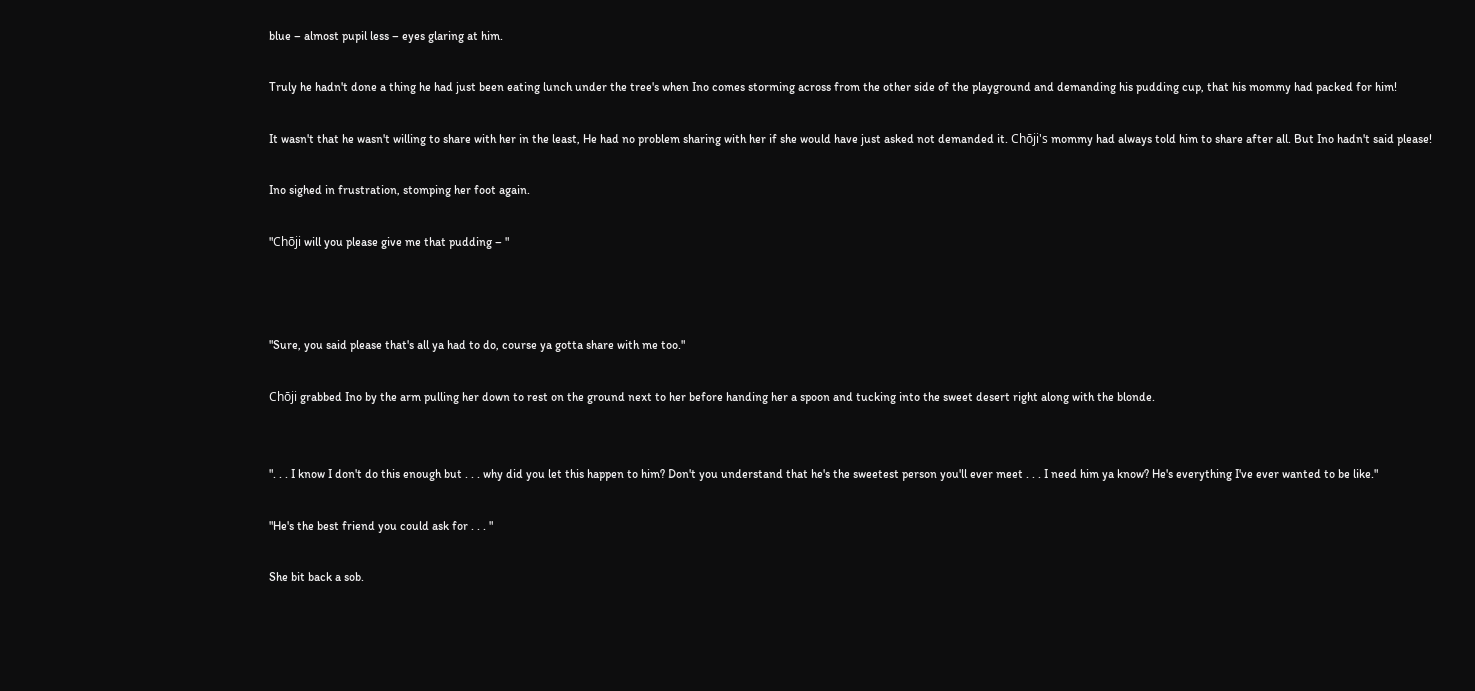blue – almost pupil less – eyes glaring at him.

Truly he hadn't done a thing he had just been eating lunch under the tree's when Ino comes storming across from the other side of the playground and demanding his pudding cup, that his mommy had packed for him!

It wasn't that he wasn't willing to share with her in the least, He had no problem sharing with her if she would have just asked not demanded it. Chōji's mommy had always told him to share after all. But Ino hadn't said please!

Ino sighed in frustration, stomping her foot again.

"Chōji will you please give me that pudding – "



"Sure, you said please that's all ya had to do, course ya gotta share with me too."

Chōji grabbed Ino by the arm pulling her down to rest on the ground next to her before handing her a spoon and tucking into the sweet desert right along with the blonde.


". . . I know I don't do this enough but . . . why did you let this happen to him? Don't you understand that he's the sweetest person you'll ever meet . . . I need him ya know? He's everything I've ever wanted to be like."

"He's the best friend you could ask for . . . "

She bit back a sob.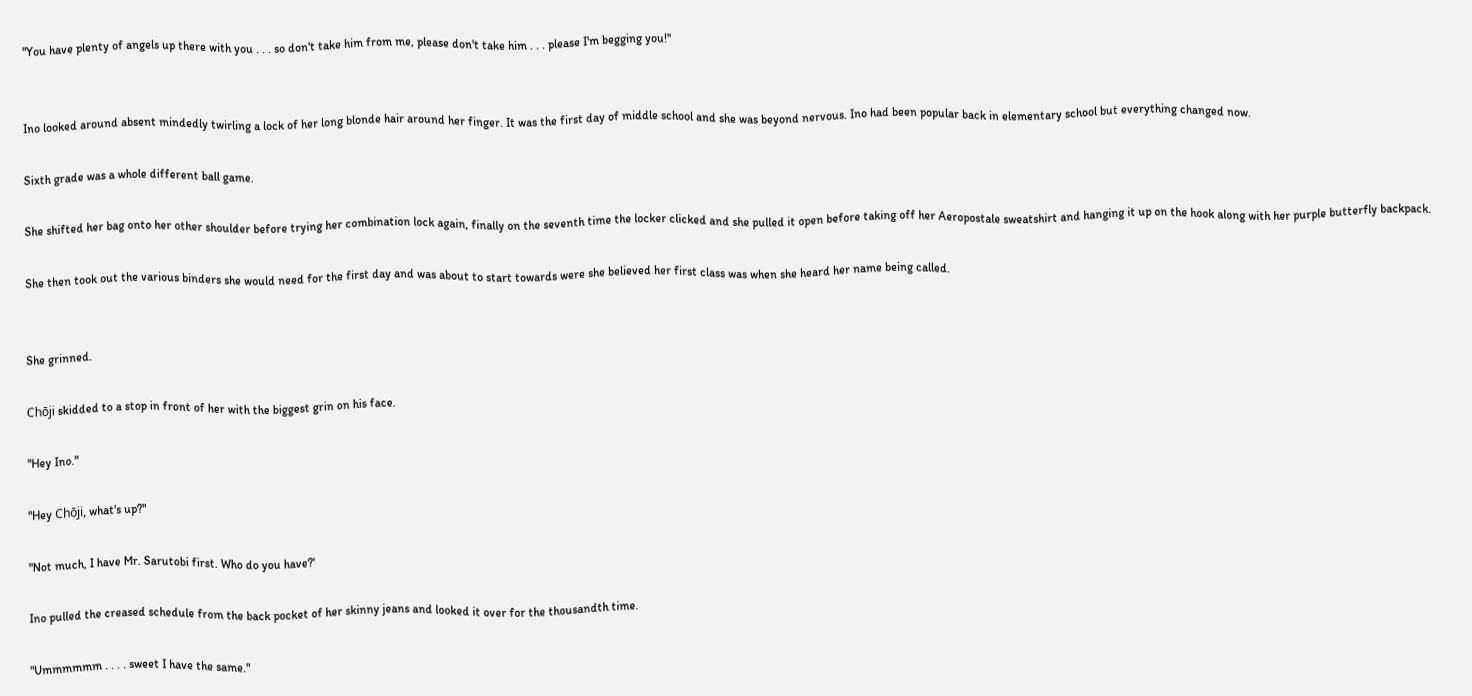"You have plenty of angels up there with you . . . so don't take him from me, please don't take him . . . please I'm begging you!"


Ino looked around absent mindedly twirling a lock of her long blonde hair around her finger. It was the first day of middle school and she was beyond nervous. Ino had been popular back in elementary school but everything changed now.

Sixth grade was a whole different ball game.

She shifted her bag onto her other shoulder before trying her combination lock again, finally on the seventh time the locker clicked and she pulled it open before taking off her Aeropostale sweatshirt and hanging it up on the hook along with her purple butterfly backpack.

She then took out the various binders she would need for the first day and was about to start towards were she believed her first class was when she heard her name being called.


She grinned.

Chōji skidded to a stop in front of her with the biggest grin on his face.

"Hey Ino."

"Hey Chōji, what's up?"

"Not much, I have Mr. Sarutobi first. Who do you have?'

Ino pulled the creased schedule from the back pocket of her skinny jeans and looked it over for the thousandth time.

"Ummmmmm . . . . sweet I have the same."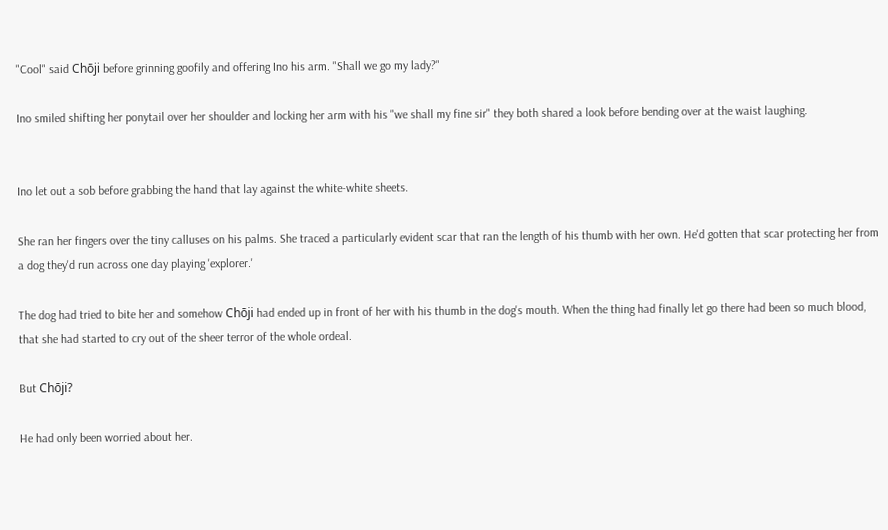"Cool" said Chōji before grinning goofily and offering Ino his arm. "Shall we go my lady?"

Ino smiled shifting her ponytail over her shoulder and locking her arm with his "we shall my fine sir" they both shared a look before bending over at the waist laughing.


Ino let out a sob before grabbing the hand that lay against the white-white sheets.

She ran her fingers over the tiny calluses on his palms. She traced a particularly evident scar that ran the length of his thumb with her own. He'd gotten that scar protecting her from a dog they'd run across one day playing 'explorer.'

The dog had tried to bite her and somehow Chōji had ended up in front of her with his thumb in the dog's mouth. When the thing had finally let go there had been so much blood, that she had started to cry out of the sheer terror of the whole ordeal.

But Chōji?

He had only been worried about her.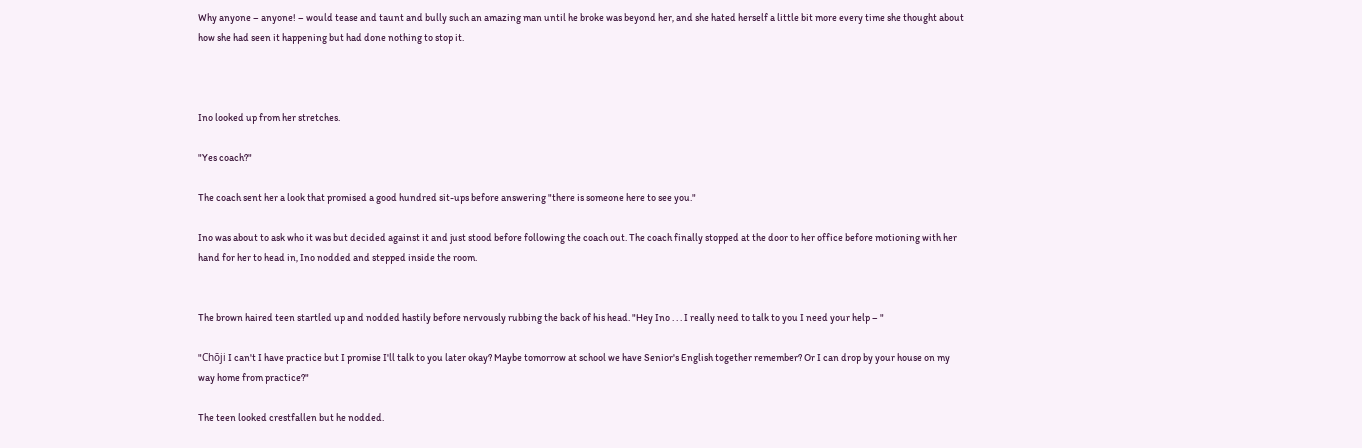Why anyone – anyone! – would tease and taunt and bully such an amazing man until he broke was beyond her, and she hated herself a little bit more every time she thought about how she had seen it happening but had done nothing to stop it.



Ino looked up from her stretches.

"Yes coach?"

The coach sent her a look that promised a good hundred sit-ups before answering "there is someone here to see you."

Ino was about to ask who it was but decided against it and just stood before following the coach out. The coach finally stopped at the door to her office before motioning with her hand for her to head in, Ino nodded and stepped inside the room.


The brown haired teen startled up and nodded hastily before nervously rubbing the back of his head. "Hey Ino . . . I really need to talk to you I need your help – "

"Chōji I can't I have practice but I promise I'll talk to you later okay? Maybe tomorrow at school we have Senior's English together remember? Or I can drop by your house on my way home from practice?"

The teen looked crestfallen but he nodded.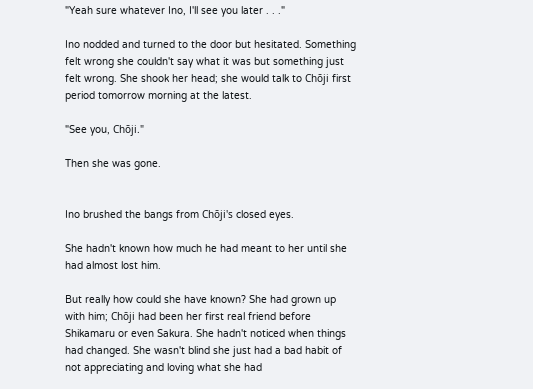"Yeah sure whatever Ino, I'll see you later . . ."

Ino nodded and turned to the door but hesitated. Something felt wrong she couldn't say what it was but something just felt wrong. She shook her head; she would talk to Chōji first period tomorrow morning at the latest.

"See you, Chōji."

Then she was gone.


Ino brushed the bangs from Chōji's closed eyes.

She hadn't known how much he had meant to her until she had almost lost him.

But really how could she have known? She had grown up with him; Chōji had been her first real friend before Shikamaru or even Sakura. She hadn't noticed when things had changed. She wasn't blind she just had a bad habit of not appreciating and loving what she had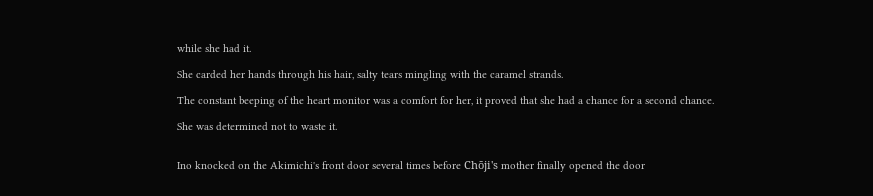while she had it.

She carded her hands through his hair, salty tears mingling with the caramel strands.

The constant beeping of the heart monitor was a comfort for her, it proved that she had a chance for a second chance.

She was determined not to waste it.


Ino knocked on the Akimichi's front door several times before Chōji's mother finally opened the door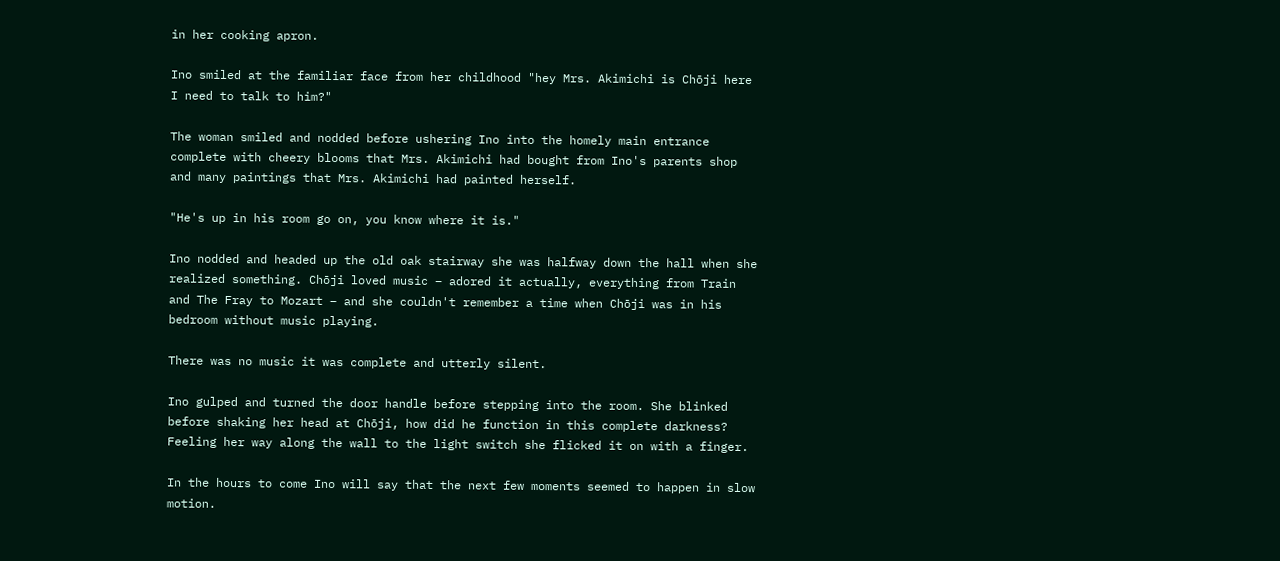in her cooking apron.

Ino smiled at the familiar face from her childhood "hey Mrs. Akimichi is Chōji here I need to talk to him?"

The woman smiled and nodded before ushering Ino into the homely main entrance complete with cheery blooms that Mrs. Akimichi had bought from Ino's parents shop and many paintings that Mrs. Akimichi had painted herself.

"He's up in his room go on, you know where it is."

Ino nodded and headed up the old oak stairway she was halfway down the hall when she realized something. Chōji loved music – adored it actually, everything from Train and The Fray to Mozart – and she couldn't remember a time when Chōji was in his bedroom without music playing.

There was no music it was complete and utterly silent.

Ino gulped and turned the door handle before stepping into the room. She blinked before shaking her head at Chōji, how did he function in this complete darkness? Feeling her way along the wall to the light switch she flicked it on with a finger.

In the hours to come Ino will say that the next few moments seemed to happen in slow motion.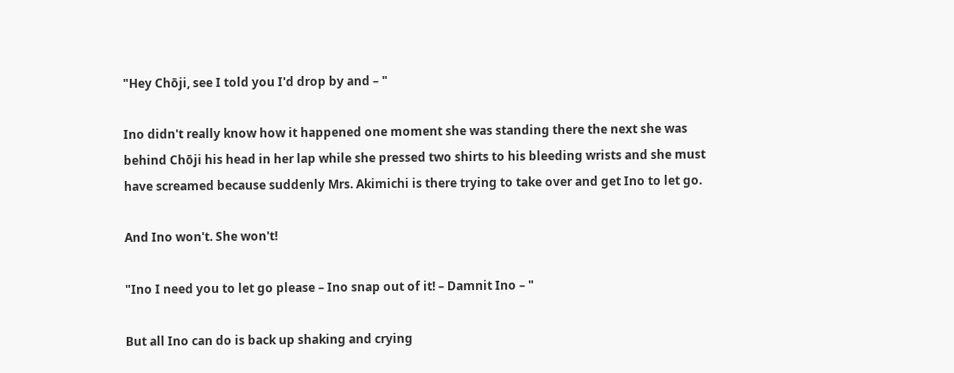"Hey Chōji, see I told you I'd drop by and – "

Ino didn't really know how it happened one moment she was standing there the next she was behind Chōji his head in her lap while she pressed two shirts to his bleeding wrists and she must have screamed because suddenly Mrs. Akimichi is there trying to take over and get Ino to let go.

And Ino won't. She won't!

"Ino I need you to let go please – Ino snap out of it! – Damnit Ino – "

But all Ino can do is back up shaking and crying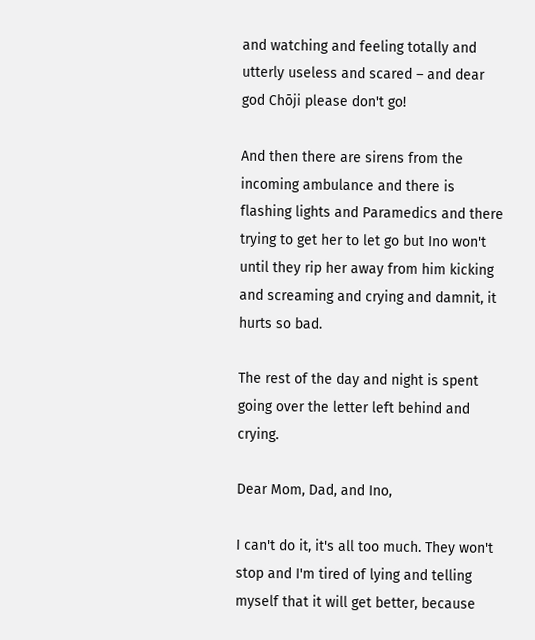and watching and feeling totally and utterly useless and scared – and dear god Chōji please don't go!

And then there are sirens from the incoming ambulance and there is flashing lights and Paramedics and there trying to get her to let go but Ino won't until they rip her away from him kicking and screaming and crying and damnit, it hurts so bad.

The rest of the day and night is spent going over the letter left behind and crying.

Dear Mom, Dad, and Ino,

I can't do it, it's all too much. They won't stop and I'm tired of lying and telling myself that it will get better, because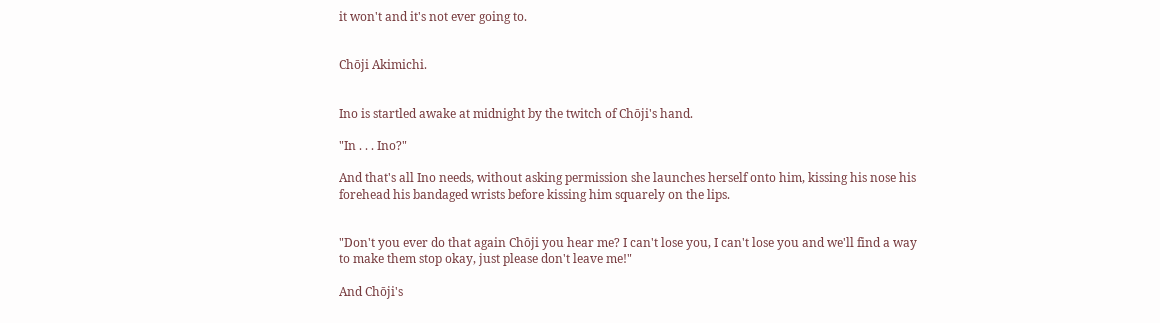it won't and it's not ever going to.


Chōji Akimichi.


Ino is startled awake at midnight by the twitch of Chōji's hand.

"In . . . Ino?"

And that's all Ino needs, without asking permission she launches herself onto him, kissing his nose his forehead his bandaged wrists before kissing him squarely on the lips.


"Don't you ever do that again Chōji you hear me? I can't lose you, I can't lose you and we'll find a way to make them stop okay, just please don't leave me!"

And Chōji's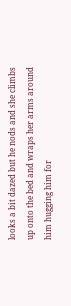looks a bit dazed but he nods and she climbs up onto the bed and wraps her arms around him hugging him for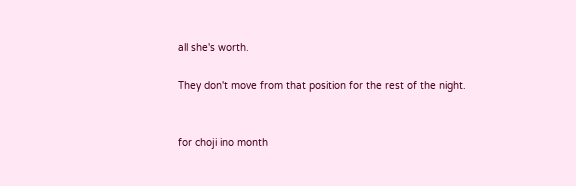all she's worth.

They don't move from that position for the rest of the night.


for choji ino month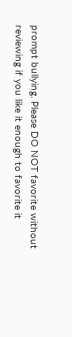prompt bullying. Please DO NOT favorite without reviewing if you like it enough to favorite it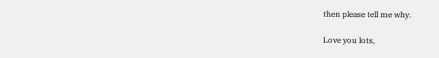then please tell me why.

Love you lots,